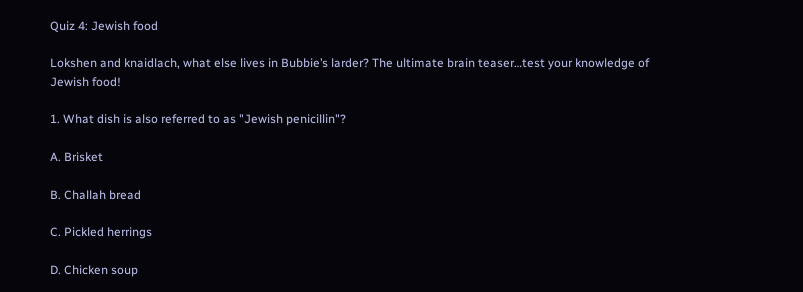Quiz 4: Jewish food

Lokshen and knaidlach, what else lives in Bubbie’s larder? The ultimate brain teaser…test your knowledge of Jewish food!

1. What dish is also referred to as "Jewish penicillin"?

A. Brisket

B. Challah bread

C. Pickled herrings

D. Chicken soup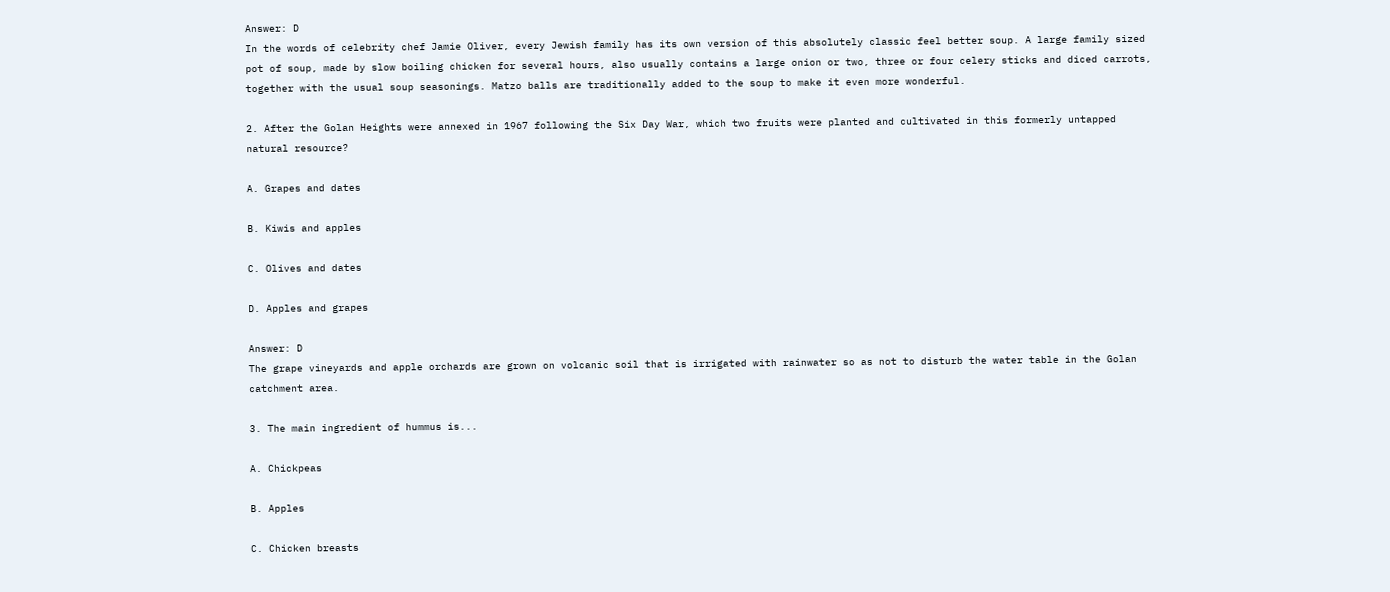Answer: D
In the words of celebrity chef Jamie Oliver, every Jewish family has its own version of this absolutely classic feel better soup. A large family sized pot of soup, made by slow boiling chicken for several hours, also usually contains a large onion or two, three or four celery sticks and diced carrots, together with the usual soup seasonings. Matzo balls are traditionally added to the soup to make it even more wonderful.

2. After the Golan Heights were annexed in 1967 following the Six Day War, which two fruits were planted and cultivated in this formerly untapped natural resource?

A. Grapes and dates

B. Kiwis and apples

C. Olives and dates

D. Apples and grapes

Answer: D
The grape vineyards and apple orchards are grown on volcanic soil that is irrigated with rainwater so as not to disturb the water table in the Golan catchment area.

3. The main ingredient of hummus is...

A. Chickpeas

B. Apples

C. Chicken breasts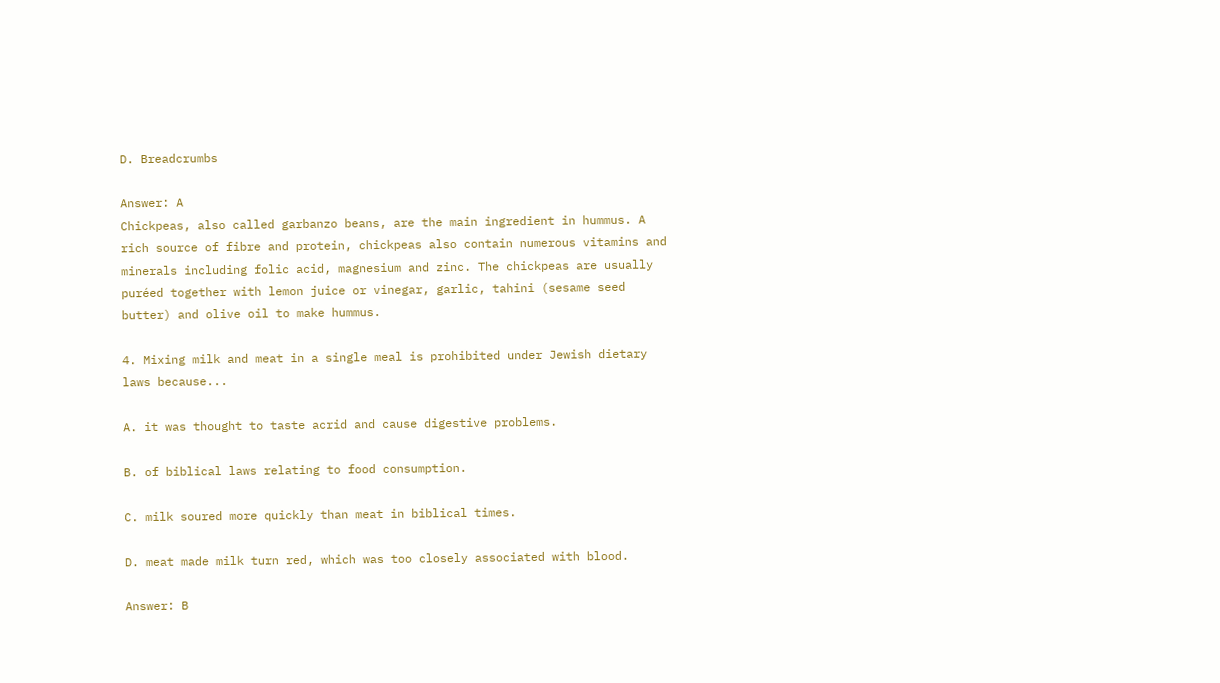D. Breadcrumbs

Answer: A
Chickpeas, also called garbanzo beans, are the main ingredient in hummus. A rich source of fibre and protein, chickpeas also contain numerous vitamins and minerals including folic acid, magnesium and zinc. The chickpeas are usually puréed together with lemon juice or vinegar, garlic, tahini (sesame seed butter) and olive oil to make hummus.

4. Mixing milk and meat in a single meal is prohibited under Jewish dietary laws because...

A. it was thought to taste acrid and cause digestive problems.

B. of biblical laws relating to food consumption.

C. milk soured more quickly than meat in biblical times.

D. meat made milk turn red, which was too closely associated with blood.

Answer: B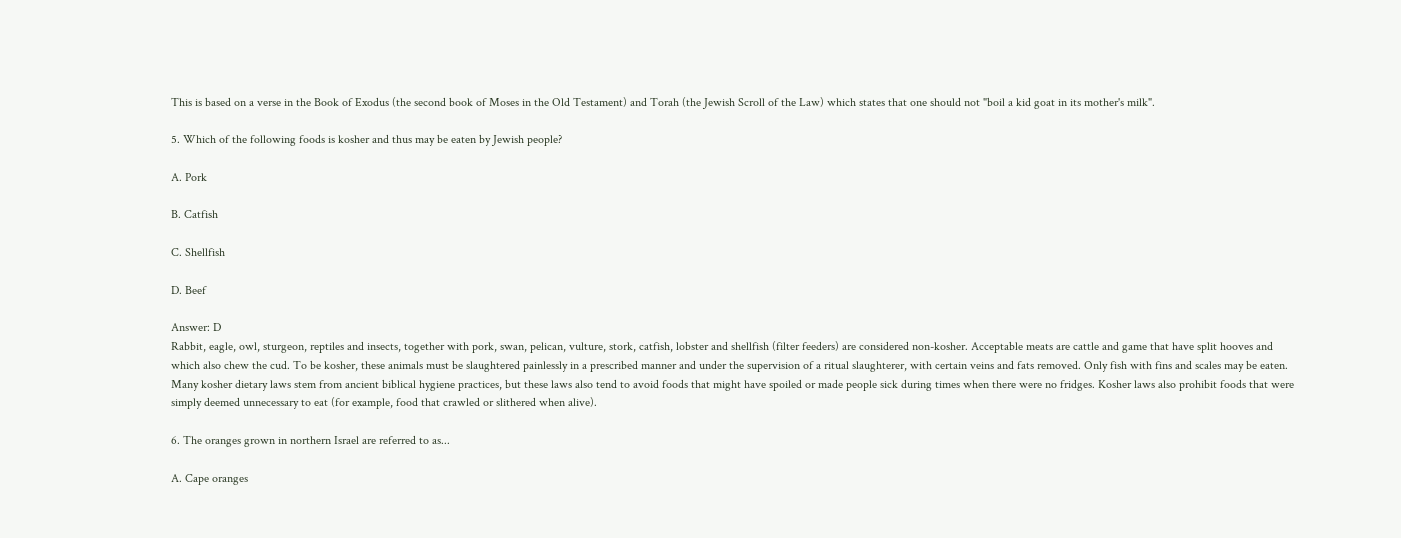This is based on a verse in the Book of Exodus (the second book of Moses in the Old Testament) and Torah (the Jewish Scroll of the Law) which states that one should not "boil a kid goat in its mother's milk".

5. Which of the following foods is kosher and thus may be eaten by Jewish people?

A. Pork

B. Catfish

C. Shellfish

D. Beef

Answer: D
Rabbit, eagle, owl, sturgeon, reptiles and insects, together with pork, swan, pelican, vulture, stork, catfish, lobster and shellfish (filter feeders) are considered non-kosher. Acceptable meats are cattle and game that have split hooves and which also chew the cud. To be kosher, these animals must be slaughtered painlessly in a prescribed manner and under the supervision of a ritual slaughterer, with certain veins and fats removed. Only fish with fins and scales may be eaten. Many kosher dietary laws stem from ancient biblical hygiene practices, but these laws also tend to avoid foods that might have spoiled or made people sick during times when there were no fridges. Kosher laws also prohibit foods that were simply deemed unnecessary to eat (for example, food that crawled or slithered when alive).

6. The oranges grown in northern Israel are referred to as...

A. Cape oranges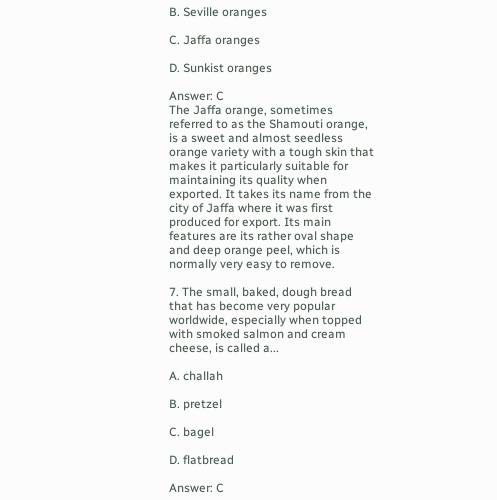B. Seville oranges

C. Jaffa oranges

D. Sunkist oranges

Answer: C
The Jaffa orange, sometimes referred to as the Shamouti orange, is a sweet and almost seedless orange variety with a tough skin that makes it particularly suitable for maintaining its quality when exported. It takes its name from the city of Jaffa where it was first produced for export. Its main features are its rather oval shape and deep orange peel, which is normally very easy to remove.

7. The small, baked, dough bread that has become very popular worldwide, especially when topped with smoked salmon and cream cheese, is called a...

A. challah

B. pretzel

C. bagel

D. flatbread

Answer: C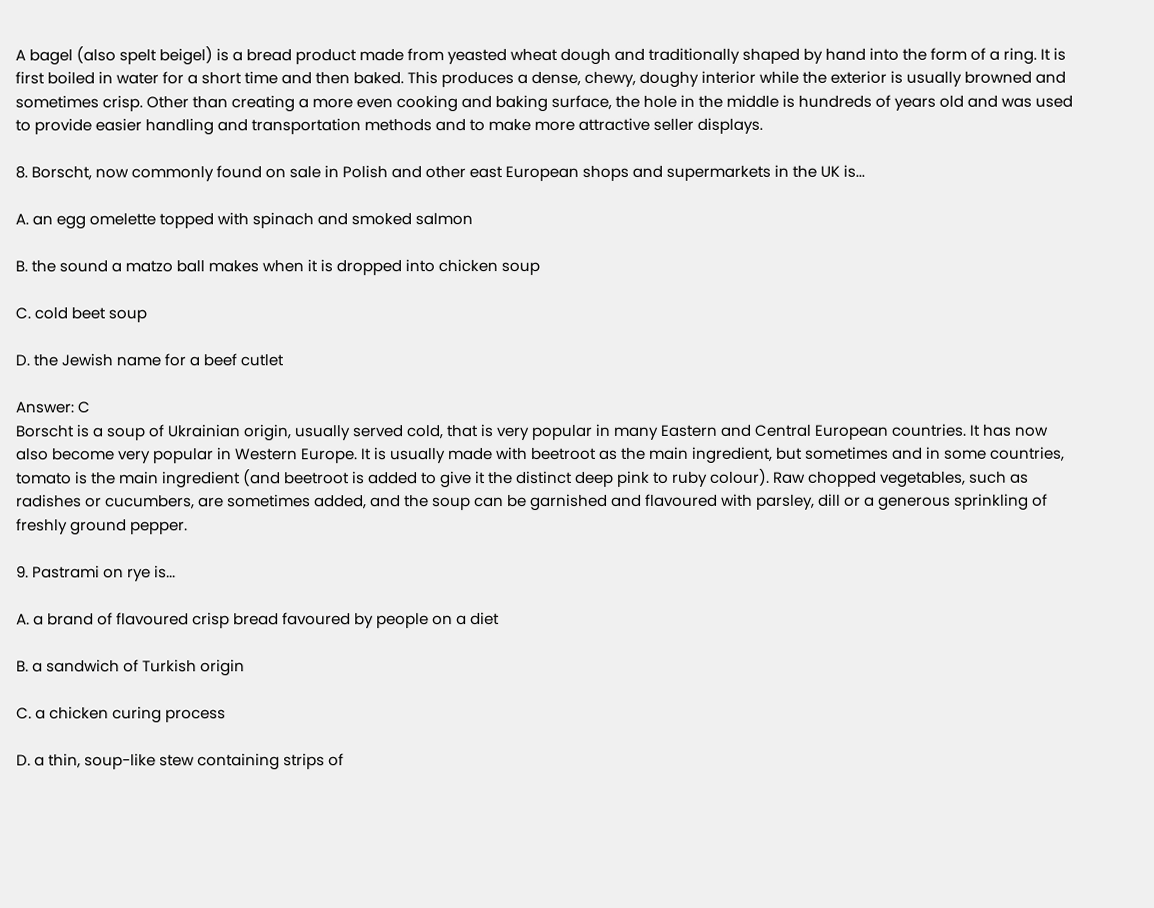A bagel (also spelt beigel) is a bread product made from yeasted wheat dough and traditionally shaped by hand into the form of a ring. It is first boiled in water for a short time and then baked. This produces a dense, chewy, doughy interior while the exterior is usually browned and sometimes crisp. Other than creating a more even cooking and baking surface, the hole in the middle is hundreds of years old and was used to provide easier handling and transportation methods and to make more attractive seller displays.

8. Borscht, now commonly found on sale in Polish and other east European shops and supermarkets in the UK is...

A. an egg omelette topped with spinach and smoked salmon

B. the sound a matzo ball makes when it is dropped into chicken soup

C. cold beet soup

D. the Jewish name for a beef cutlet

Answer: C
Borscht is a soup of Ukrainian origin, usually served cold, that is very popular in many Eastern and Central European countries. It has now also become very popular in Western Europe. It is usually made with beetroot as the main ingredient, but sometimes and in some countries, tomato is the main ingredient (and beetroot is added to give it the distinct deep pink to ruby colour). Raw chopped vegetables, such as radishes or cucumbers, are sometimes added, and the soup can be garnished and flavoured with parsley, dill or a generous sprinkling of freshly ground pepper.

9. Pastrami on rye is...

A. a brand of flavoured crisp bread favoured by people on a diet

B. a sandwich of Turkish origin

C. a chicken curing process

D. a thin, soup-like stew containing strips of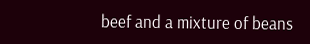beef and a mixture of beans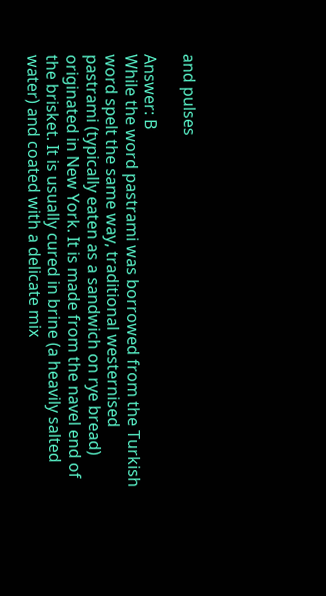and pulses

Answer: B
While the word pastrami was borrowed from the Turkish word spelt the same way, traditional westernised pastrami (typically eaten as a sandwich on rye bread) originated in New York. It is made from the navel end of the brisket. It is usually cured in brine (a heavily salted water) and coated with a delicate mix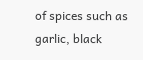of spices such as garlic, black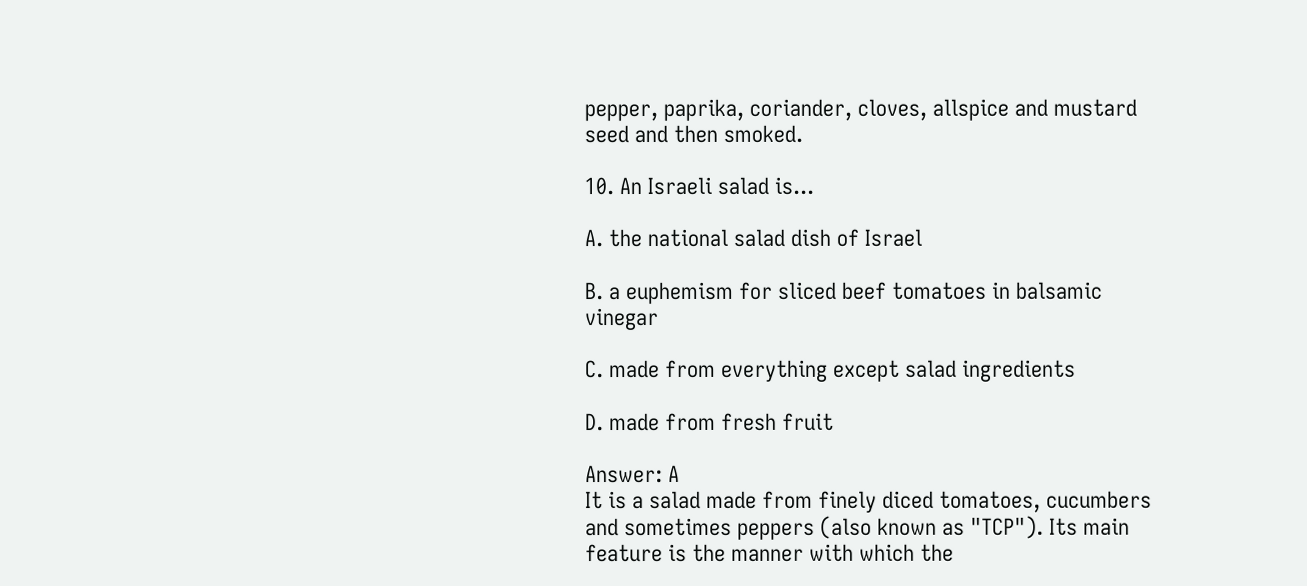pepper, paprika, coriander, cloves, allspice and mustard seed and then smoked.

10. An Israeli salad is...

A. the national salad dish of Israel

B. a euphemism for sliced beef tomatoes in balsamic vinegar

C. made from everything except salad ingredients

D. made from fresh fruit

Answer: A
It is a salad made from finely diced tomatoes, cucumbers and sometimes peppers (also known as "TCP"). Its main feature is the manner with which the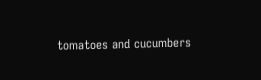tomatoes and cucumbers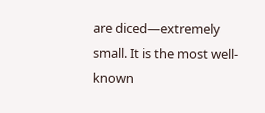are diced—extremely small. It is the most well-known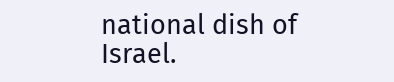national dish of Israel.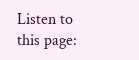Listen to this page: